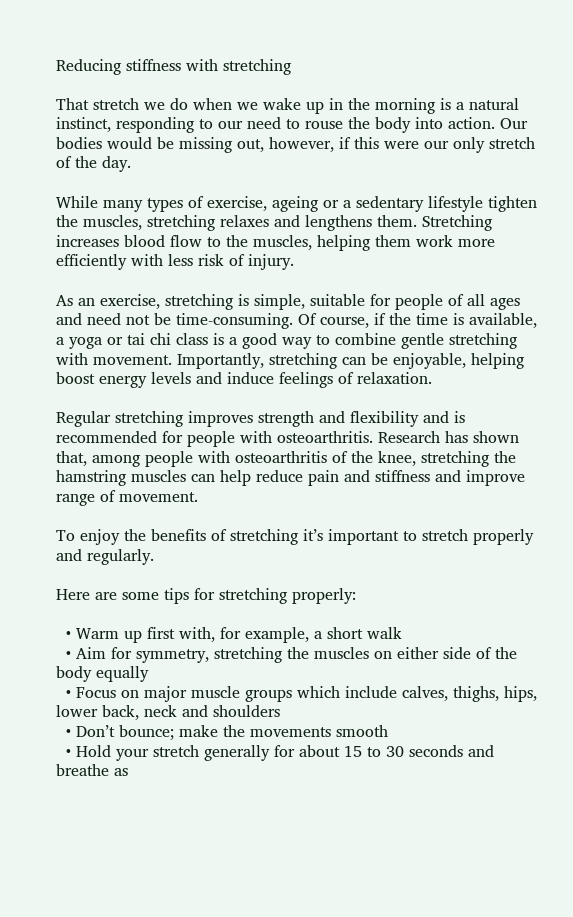Reducing stiffness with stretching

That stretch we do when we wake up in the morning is a natural instinct, responding to our need to rouse the body into action. Our bodies would be missing out, however, if this were our only stretch of the day.

While many types of exercise, ageing or a sedentary lifestyle tighten the muscles, stretching relaxes and lengthens them. Stretching increases blood flow to the muscles, helping them work more efficiently with less risk of injury.

As an exercise, stretching is simple, suitable for people of all ages and need not be time-consuming. Of course, if the time is available, a yoga or tai chi class is a good way to combine gentle stretching with movement. Importantly, stretching can be enjoyable, helping boost energy levels and induce feelings of relaxation.

Regular stretching improves strength and flexibility and is recommended for people with osteoarthritis. Research has shown that, among people with osteoarthritis of the knee, stretching the hamstring muscles can help reduce pain and stiffness and improve range of movement.

To enjoy the benefits of stretching it’s important to stretch properly and regularly.

Here are some tips for stretching properly:

  • Warm up first with, for example, a short walk
  • Aim for symmetry, stretching the muscles on either side of the body equally
  • Focus on major muscle groups which include calves, thighs, hips, lower back, neck and shoulders
  • Don’t bounce; make the movements smooth
  • Hold your stretch generally for about 15 to 30 seconds and breathe as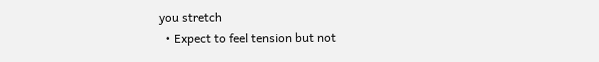you stretch
  • Expect to feel tension but not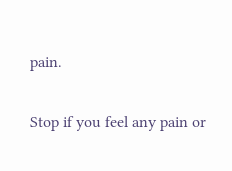pain.

Stop if you feel any pain or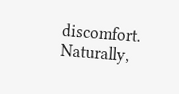discomfort. Naturally,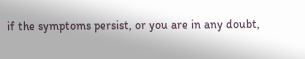if the symptoms persist, or you are in any doubt,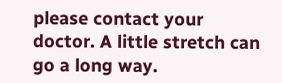please contact your doctor. A little stretch can go a long way.